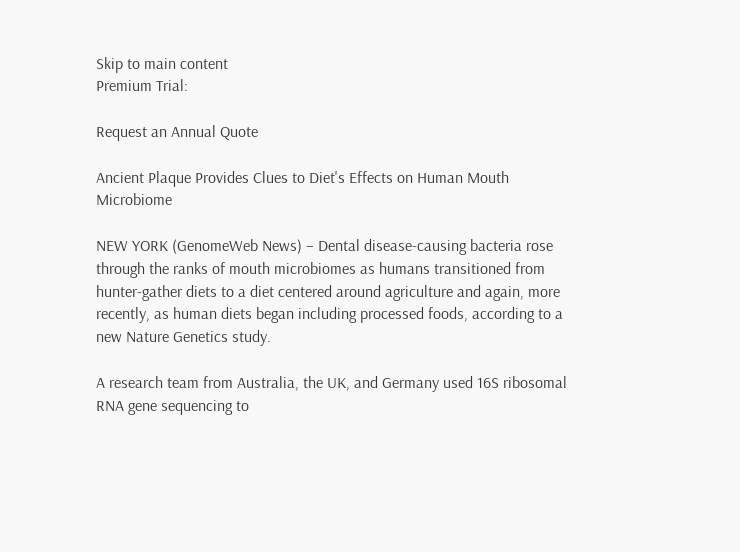Skip to main content
Premium Trial:

Request an Annual Quote

Ancient Plaque Provides Clues to Diet's Effects on Human Mouth Microbiome

NEW YORK (GenomeWeb News) – Dental disease-causing bacteria rose through the ranks of mouth microbiomes as humans transitioned from hunter-gather diets to a diet centered around agriculture and again, more recently, as human diets began including processed foods, according to a new Nature Genetics study.

A research team from Australia, the UK, and Germany used 16S ribosomal RNA gene sequencing to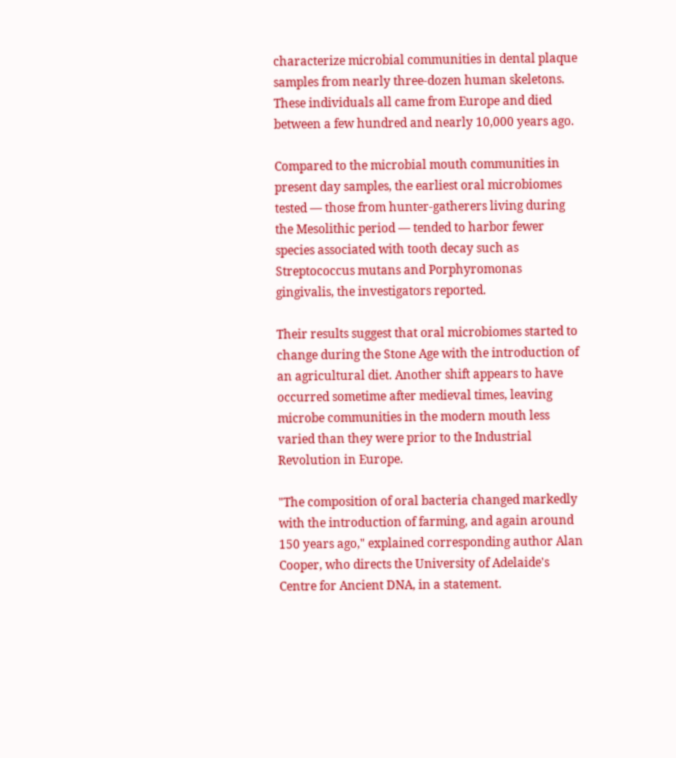characterize microbial communities in dental plaque samples from nearly three-dozen human skeletons. These individuals all came from Europe and died between a few hundred and nearly 10,000 years ago.

Compared to the microbial mouth communities in present day samples, the earliest oral microbiomes tested — those from hunter-gatherers living during the Mesolithic period — tended to harbor fewer species associated with tooth decay such as Streptococcus mutans and Porphyromonas gingivalis, the investigators reported.

Their results suggest that oral microbiomes started to change during the Stone Age with the introduction of an agricultural diet. Another shift appears to have occurred sometime after medieval times, leaving microbe communities in the modern mouth less varied than they were prior to the Industrial Revolution in Europe.

"The composition of oral bacteria changed markedly with the introduction of farming, and again around 150 years ago," explained corresponding author Alan Cooper, who directs the University of Adelaide's Centre for Ancient DNA, in a statement.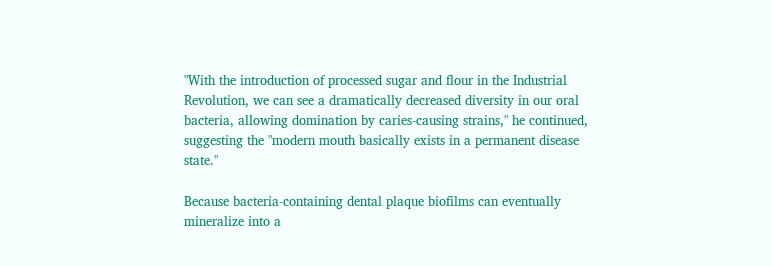"With the introduction of processed sugar and flour in the Industrial Revolution, we can see a dramatically decreased diversity in our oral bacteria, allowing domination by caries-causing strains," he continued, suggesting the "modern mouth basically exists in a permanent disease state."

Because bacteria-containing dental plaque biofilms can eventually mineralize into a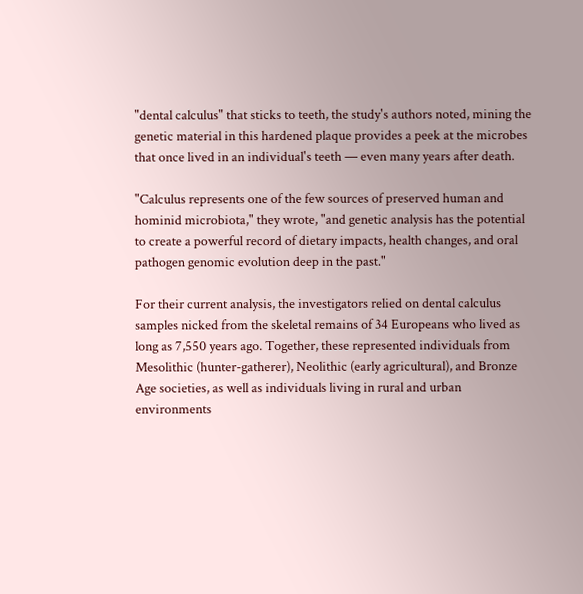"dental calculus" that sticks to teeth, the study's authors noted, mining the genetic material in this hardened plaque provides a peek at the microbes that once lived in an individual's teeth — even many years after death.

"Calculus represents one of the few sources of preserved human and hominid microbiota," they wrote, "and genetic analysis has the potential to create a powerful record of dietary impacts, health changes, and oral pathogen genomic evolution deep in the past."

For their current analysis, the investigators relied on dental calculus samples nicked from the skeletal remains of 34 Europeans who lived as long as 7,550 years ago. Together, these represented individuals from Mesolithic (hunter-gatherer), Neolithic (early agricultural), and Bronze Age societies, as well as individuals living in rural and urban environments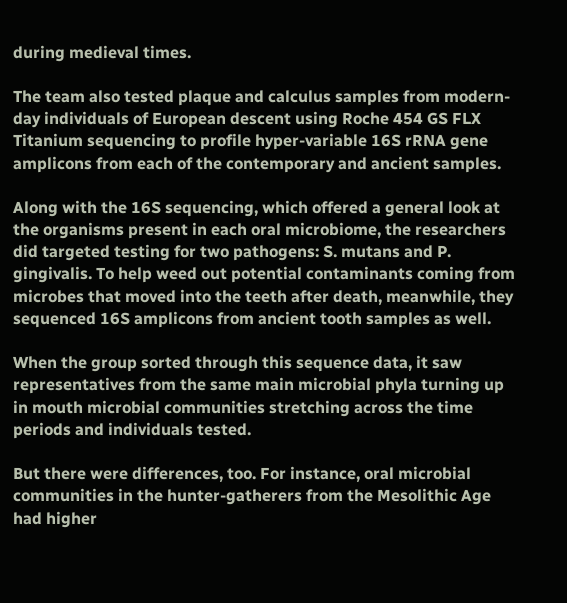during medieval times.

The team also tested plaque and calculus samples from modern-day individuals of European descent using Roche 454 GS FLX Titanium sequencing to profile hyper-variable 16S rRNA gene amplicons from each of the contemporary and ancient samples.

Along with the 16S sequencing, which offered a general look at the organisms present in each oral microbiome, the researchers did targeted testing for two pathogens: S. mutans and P. gingivalis. To help weed out potential contaminants coming from microbes that moved into the teeth after death, meanwhile, they sequenced 16S amplicons from ancient tooth samples as well.

When the group sorted through this sequence data, it saw representatives from the same main microbial phyla turning up in mouth microbial communities stretching across the time periods and individuals tested.

But there were differences, too. For instance, oral microbial communities in the hunter-gatherers from the Mesolithic Age had higher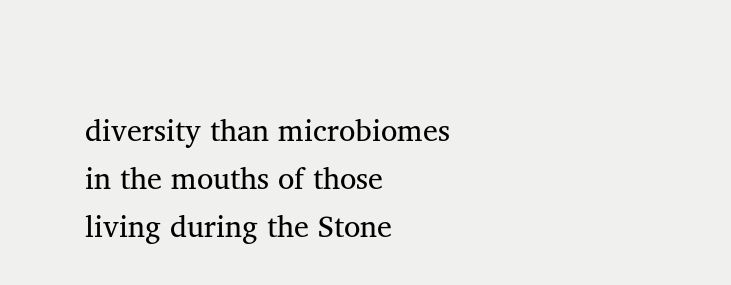diversity than microbiomes in the mouths of those living during the Stone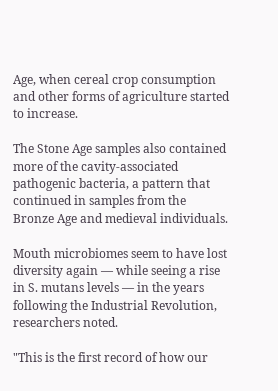Age, when cereal crop consumption and other forms of agriculture started to increase.

The Stone Age samples also contained more of the cavity-associated pathogenic bacteria, a pattern that continued in samples from the Bronze Age and medieval individuals.

Mouth microbiomes seem to have lost diversity again — while seeing a rise in S. mutans levels — in the years following the Industrial Revolution, researchers noted.

"This is the first record of how our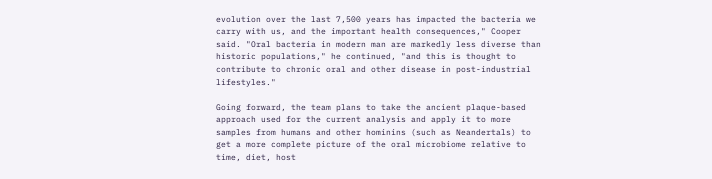evolution over the last 7,500 years has impacted the bacteria we carry with us, and the important health consequences," Cooper said. "Oral bacteria in modern man are markedly less diverse than historic populations," he continued, "and this is thought to contribute to chronic oral and other disease in post-industrial lifestyles."

Going forward, the team plans to take the ancient plaque-based approach used for the current analysis and apply it to more samples from humans and other hominins (such as Neandertals) to get a more complete picture of the oral microbiome relative to time, diet, host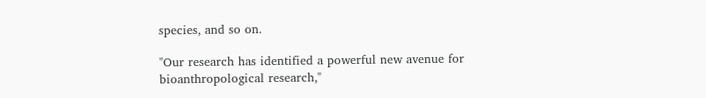species, and so on.

"Our research has identified a powerful new avenue for bioanthropological research,"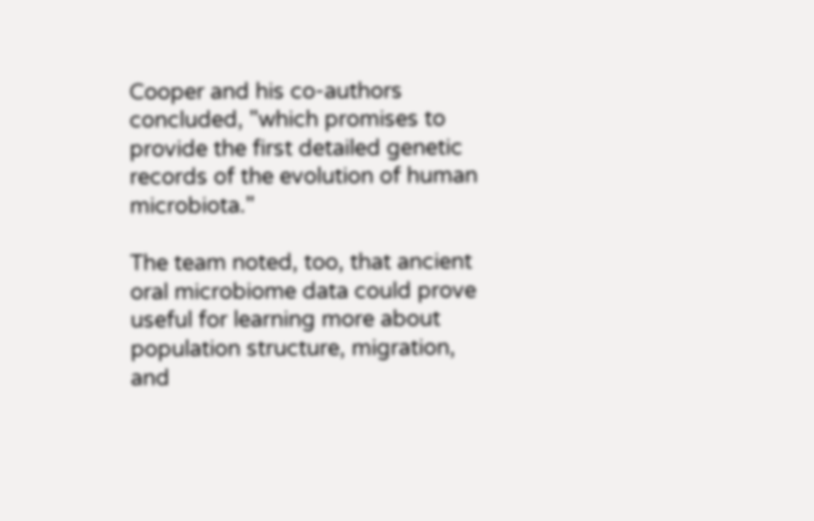Cooper and his co-authors concluded, "which promises to provide the first detailed genetic records of the evolution of human microbiota."

The team noted, too, that ancient oral microbiome data could prove useful for learning more about population structure, migration, and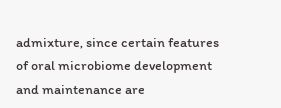admixture, since certain features of oral microbiome development and maintenance are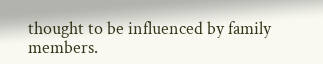thought to be influenced by family members.